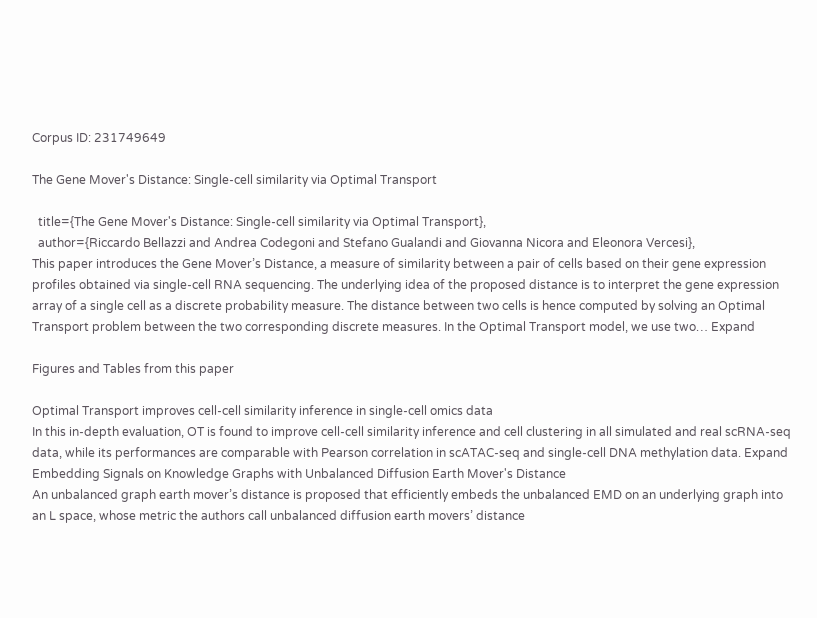Corpus ID: 231749649

The Gene Mover's Distance: Single-cell similarity via Optimal Transport

  title={The Gene Mover's Distance: Single-cell similarity via Optimal Transport},
  author={Riccardo Bellazzi and Andrea Codegoni and Stefano Gualandi and Giovanna Nicora and Eleonora Vercesi},
This paper introduces the Gene Mover’s Distance, a measure of similarity between a pair of cells based on their gene expression profiles obtained via single-cell RNA sequencing. The underlying idea of the proposed distance is to interpret the gene expression array of a single cell as a discrete probability measure. The distance between two cells is hence computed by solving an Optimal Transport problem between the two corresponding discrete measures. In the Optimal Transport model, we use two… Expand

Figures and Tables from this paper

Optimal Transport improves cell-cell similarity inference in single-cell omics data
In this in-depth evaluation, OT is found to improve cell-cell similarity inference and cell clustering in all simulated and real scRNA-seq data, while its performances are comparable with Pearson correlation in scATAC-seq and single-cell DNA methylation data. Expand
Embedding Signals on Knowledge Graphs with Unbalanced Diffusion Earth Mover's Distance
An unbalanced graph earth mover’s distance is proposed that efficiently embeds the unbalanced EMD on an underlying graph into an L space, whose metric the authors call unbalanced diffusion earth movers’ distance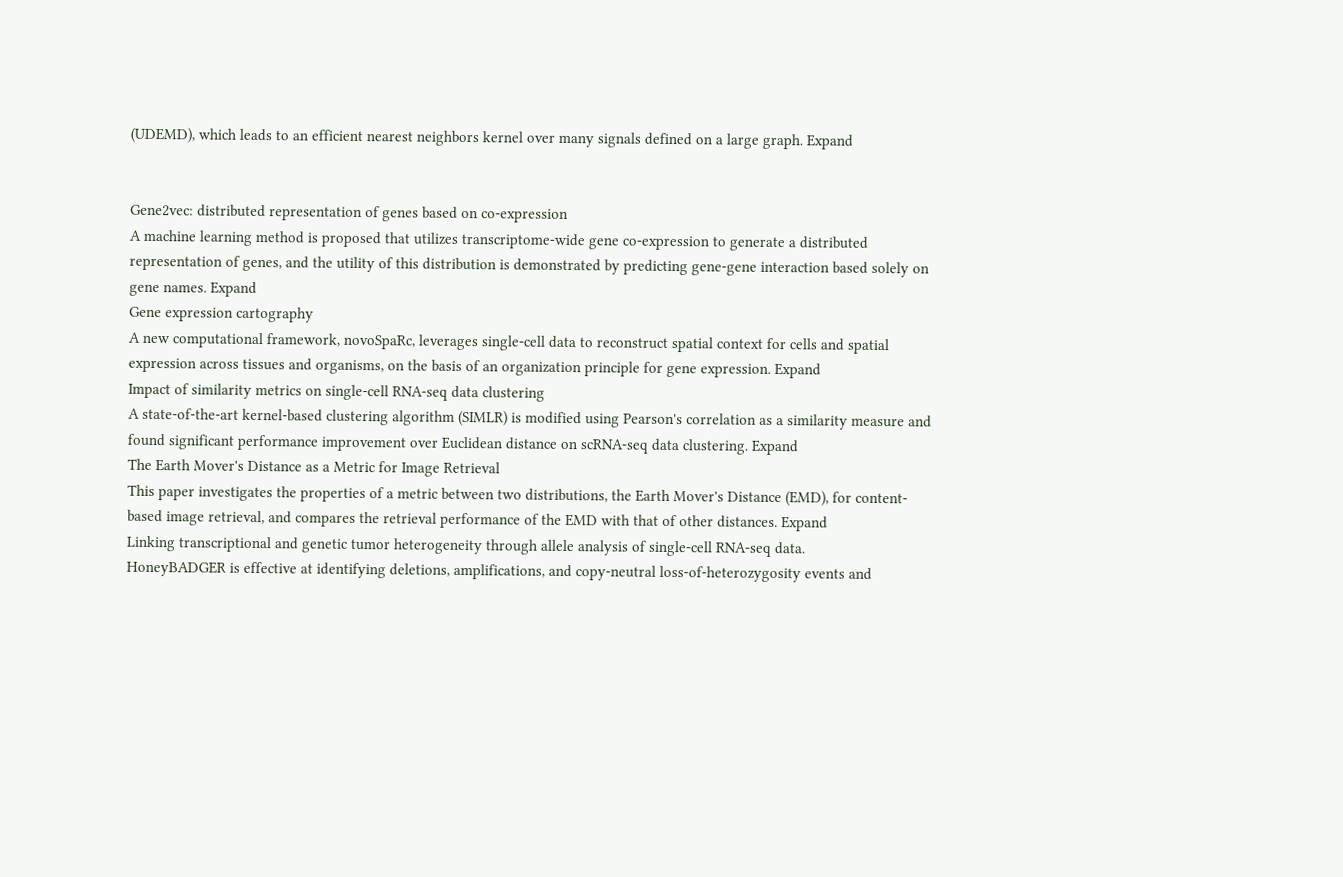(UDEMD), which leads to an efficient nearest neighbors kernel over many signals defined on a large graph. Expand


Gene2vec: distributed representation of genes based on co-expression
A machine learning method is proposed that utilizes transcriptome-wide gene co-expression to generate a distributed representation of genes, and the utility of this distribution is demonstrated by predicting gene-gene interaction based solely on gene names. Expand
Gene expression cartography
A new computational framework, novoSpaRc, leverages single-cell data to reconstruct spatial context for cells and spatial expression across tissues and organisms, on the basis of an organization principle for gene expression. Expand
Impact of similarity metrics on single-cell RNA-seq data clustering
A state-of-the-art kernel-based clustering algorithm (SIMLR) is modified using Pearson's correlation as a similarity measure and found significant performance improvement over Euclidean distance on scRNA-seq data clustering. Expand
The Earth Mover's Distance as a Metric for Image Retrieval
This paper investigates the properties of a metric between two distributions, the Earth Mover's Distance (EMD), for content-based image retrieval, and compares the retrieval performance of the EMD with that of other distances. Expand
Linking transcriptional and genetic tumor heterogeneity through allele analysis of single-cell RNA-seq data.
HoneyBADGER is effective at identifying deletions, amplifications, and copy-neutral loss-of-heterozygosity events and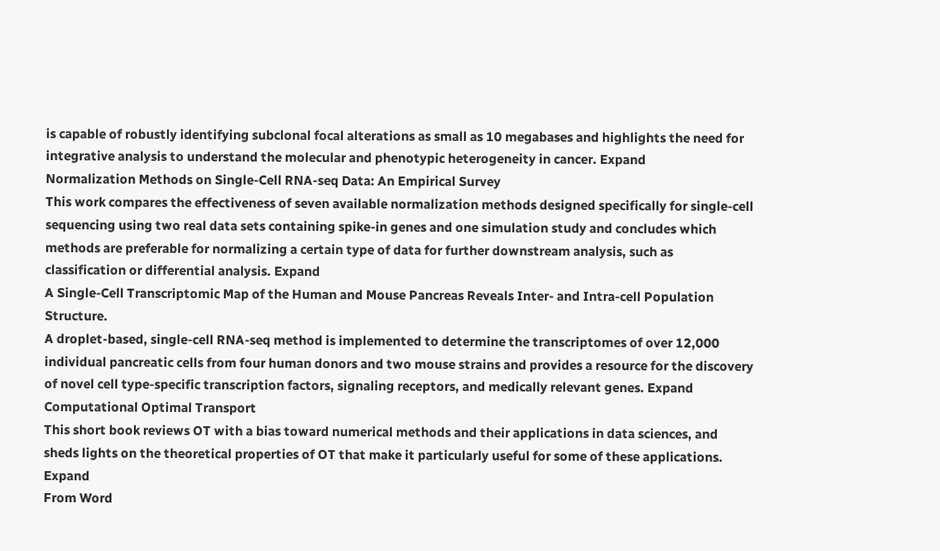is capable of robustly identifying subclonal focal alterations as small as 10 megabases and highlights the need for integrative analysis to understand the molecular and phenotypic heterogeneity in cancer. Expand
Normalization Methods on Single-Cell RNA-seq Data: An Empirical Survey
This work compares the effectiveness of seven available normalization methods designed specifically for single-cell sequencing using two real data sets containing spike-in genes and one simulation study and concludes which methods are preferable for normalizing a certain type of data for further downstream analysis, such as classification or differential analysis. Expand
A Single-Cell Transcriptomic Map of the Human and Mouse Pancreas Reveals Inter- and Intra-cell Population Structure.
A droplet-based, single-cell RNA-seq method is implemented to determine the transcriptomes of over 12,000 individual pancreatic cells from four human donors and two mouse strains and provides a resource for the discovery of novel cell type-specific transcription factors, signaling receptors, and medically relevant genes. Expand
Computational Optimal Transport
This short book reviews OT with a bias toward numerical methods and their applications in data sciences, and sheds lights on the theoretical properties of OT that make it particularly useful for some of these applications. Expand
From Word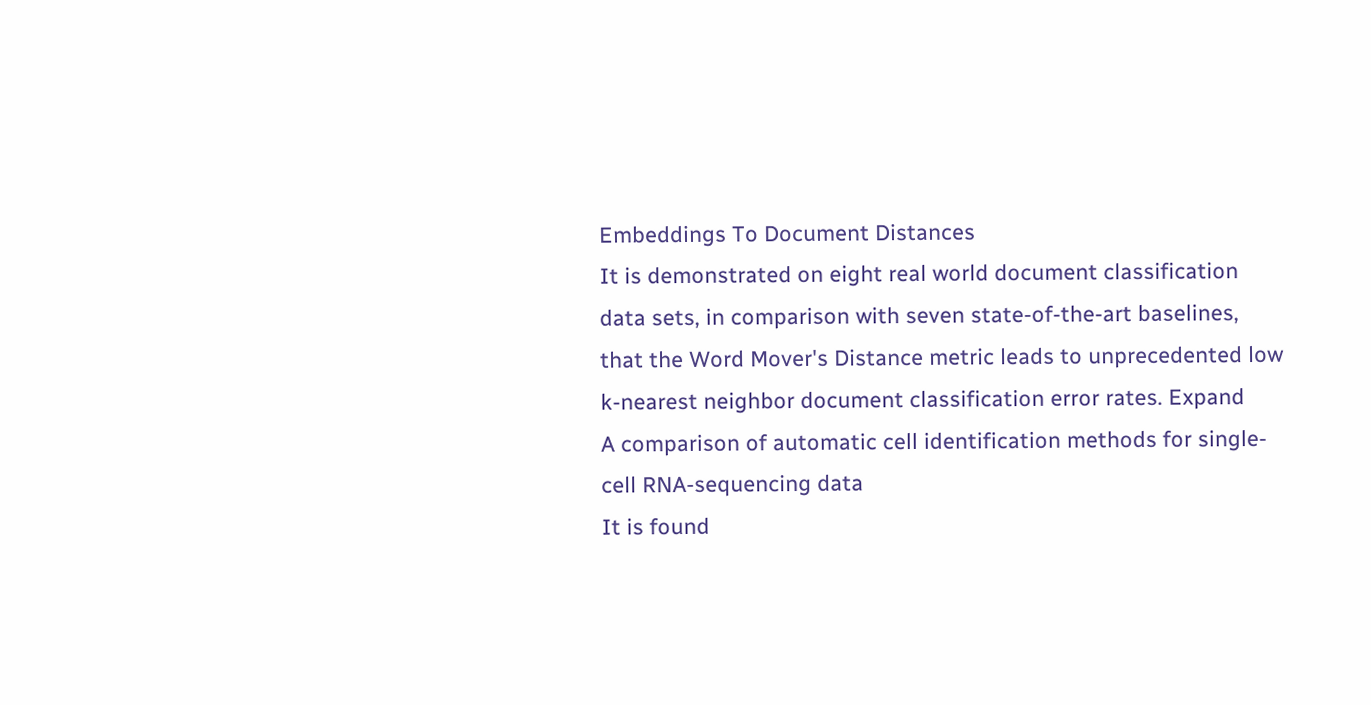Embeddings To Document Distances
It is demonstrated on eight real world document classification data sets, in comparison with seven state-of-the-art baselines, that the Word Mover's Distance metric leads to unprecedented low k-nearest neighbor document classification error rates. Expand
A comparison of automatic cell identification methods for single-cell RNA-sequencing data
It is found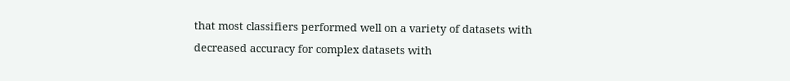that most classifiers performed well on a variety of datasets with decreased accuracy for complex datasets with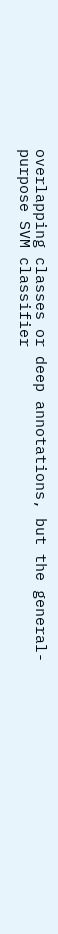overlapping classes or deep annotations, but the general-purpose SVM classifier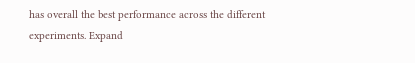has overall the best performance across the different experiments. Expand